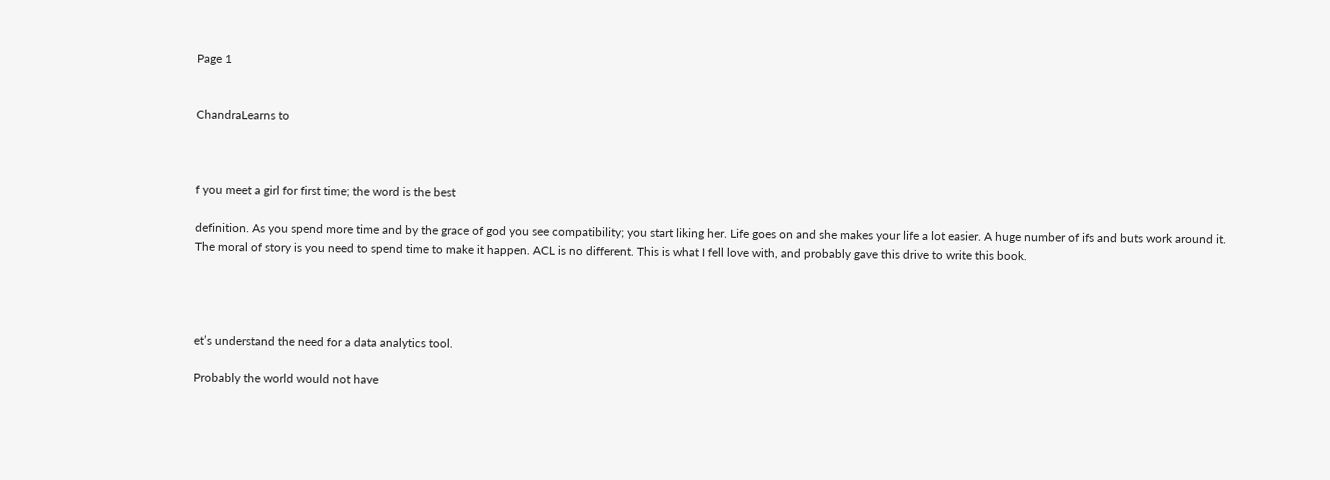Page 1


ChandraLearns to



f you meet a girl for first time; the word is the best

definition. As you spend more time and by the grace of god you see compatibility; you start liking her. Life goes on and she makes your life a lot easier. A huge number of ifs and buts work around it. The moral of story is you need to spend time to make it happen. ACL is no different. This is what I fell love with, and probably gave this drive to write this book.




et’s understand the need for a data analytics tool.

Probably the world would not have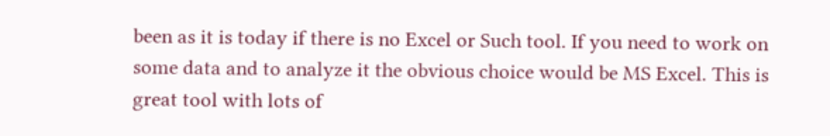been as it is today if there is no Excel or Such tool. If you need to work on some data and to analyze it the obvious choice would be MS Excel. This is great tool with lots of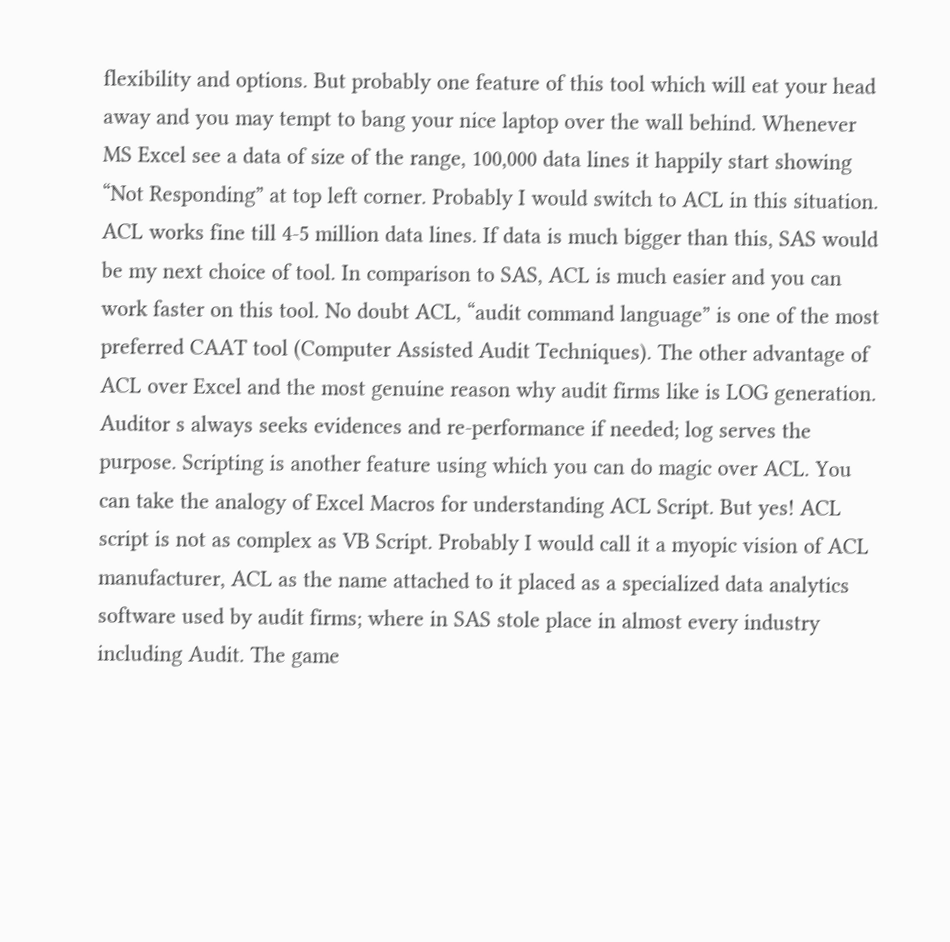flexibility and options. But probably one feature of this tool which will eat your head away and you may tempt to bang your nice laptop over the wall behind. Whenever MS Excel see a data of size of the range, 100,000 data lines it happily start showing “Not Responding” at top left corner. Probably I would switch to ACL in this situation. ACL works fine till 4-5 million data lines. If data is much bigger than this, SAS would be my next choice of tool. In comparison to SAS, ACL is much easier and you can work faster on this tool. No doubt ACL, “audit command language” is one of the most preferred CAAT tool (Computer Assisted Audit Techniques). The other advantage of ACL over Excel and the most genuine reason why audit firms like is LOG generation. Auditor s always seeks evidences and re-performance if needed; log serves the purpose. Scripting is another feature using which you can do magic over ACL. You can take the analogy of Excel Macros for understanding ACL Script. But yes! ACL script is not as complex as VB Script. Probably I would call it a myopic vision of ACL manufacturer, ACL as the name attached to it placed as a specialized data analytics software used by audit firms; where in SAS stole place in almost every industry including Audit. The game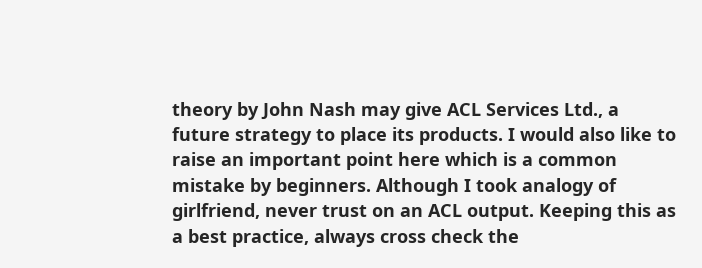theory by John Nash may give ACL Services Ltd., a future strategy to place its products. I would also like to raise an important point here which is a common mistake by beginners. Although I took analogy of girlfriend, never trust on an ACL output. Keeping this as a best practice, always cross check the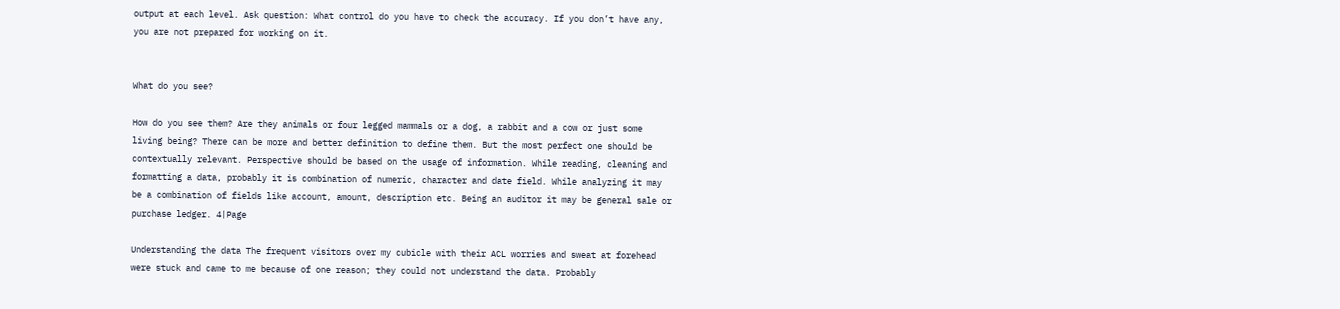output at each level. Ask question: What control do you have to check the accuracy. If you don’t have any, you are not prepared for working on it.


What do you see?

How do you see them? Are they animals or four legged mammals or a dog, a rabbit and a cow or just some living being? There can be more and better definition to define them. But the most perfect one should be contextually relevant. Perspective should be based on the usage of information. While reading, cleaning and formatting a data, probably it is combination of numeric, character and date field. While analyzing it may be a combination of fields like account, amount, description etc. Being an auditor it may be general sale or purchase ledger. 4|Page

Understanding the data The frequent visitors over my cubicle with their ACL worries and sweat at forehead were stuck and came to me because of one reason; they could not understand the data. Probably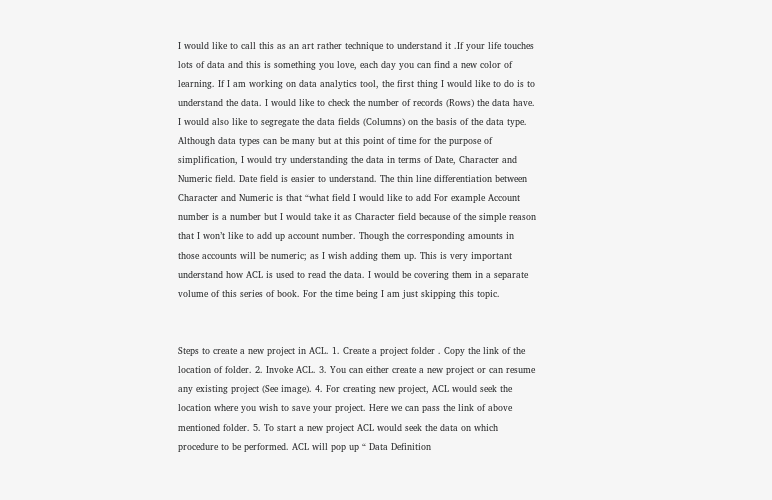I would like to call this as an art rather technique to understand it .If your life touches lots of data and this is something you love, each day you can find a new color of learning. If I am working on data analytics tool, the first thing I would like to do is to understand the data. I would like to check the number of records (Rows) the data have. I would also like to segregate the data fields (Columns) on the basis of the data type. Although data types can be many but at this point of time for the purpose of simplification, I would try understanding the data in terms of Date, Character and Numeric field. Date field is easier to understand. The thin line differentiation between Character and Numeric is that “what field I would like to add For example Account number is a number but I would take it as Character field because of the simple reason that I won’t like to add up account number. Though the corresponding amounts in those accounts will be numeric; as I wish adding them up. This is very important understand how ACL is used to read the data. I would be covering them in a separate volume of this series of book. For the time being I am just skipping this topic.


Steps to create a new project in ACL. 1. Create a project folder . Copy the link of the location of folder. 2. Invoke ACL. 3. You can either create a new project or can resume any existing project (See image). 4. For creating new project, ACL would seek the location where you wish to save your project. Here we can pass the link of above mentioned folder. 5. To start a new project ACL would seek the data on which procedure to be performed. ACL will pop up “ Data Definition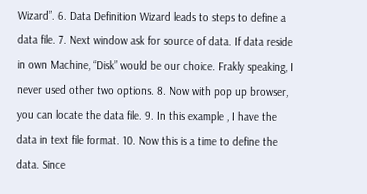Wizard”. 6. Data Definition Wizard leads to steps to define a data file. 7. Next window ask for source of data. If data reside in own Machine, “Disk” would be our choice. Frakly speaking, I never used other two options. 8. Now with pop up browser, you can locate the data file. 9. In this example , I have the data in text file format. 10. Now this is a time to define the data. Since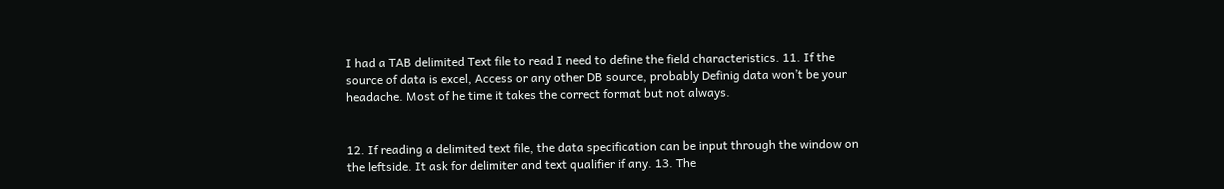I had a TAB delimited Text file to read I need to define the field characteristics. 11. If the source of data is excel, Access or any other DB source, probably Definig data won’t be your headache. Most of he time it takes the correct format but not always.


12. If reading a delimited text file, the data specification can be input through the window on the leftside. It ask for delimiter and text qualifier if any. 13. The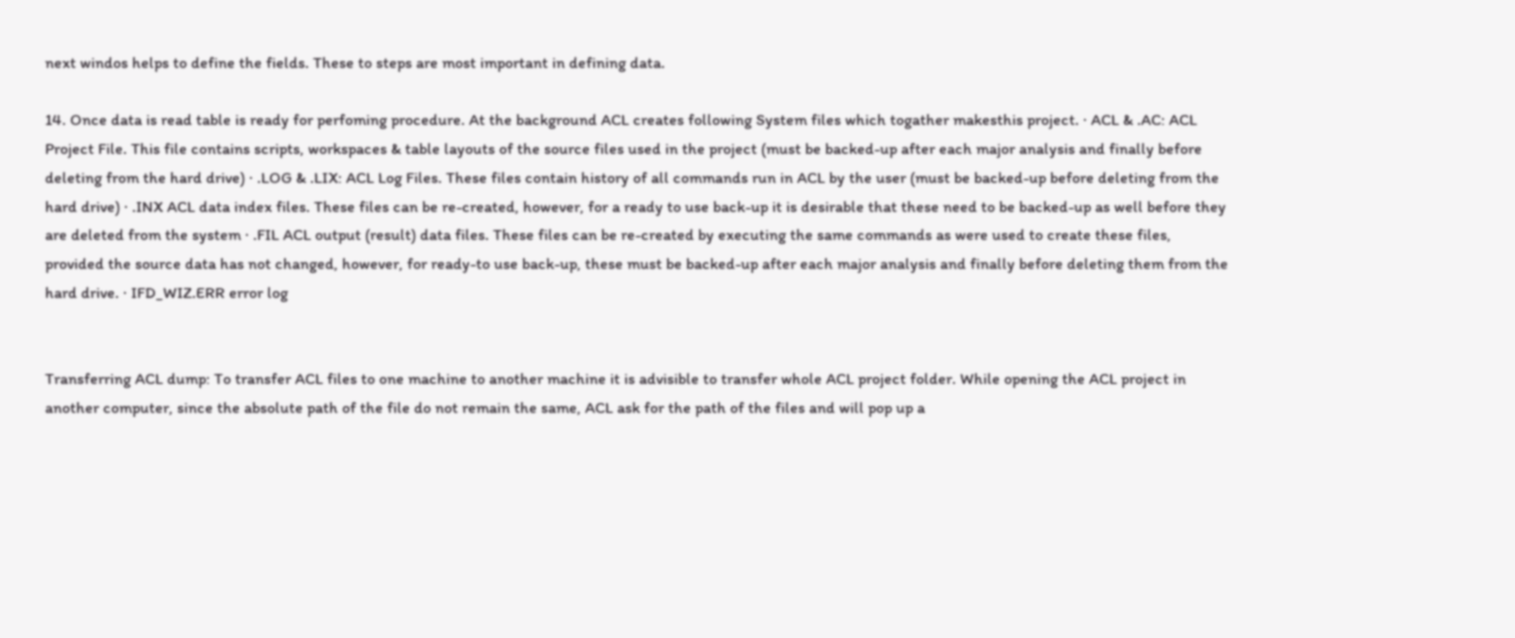next windos helps to define the fields. These to steps are most important in defining data.

14. Once data is read table is ready for perfoming procedure. At the background ACL creates following System files which togather makesthis project. · ACL & .AC: ACL Project File. This file contains scripts, workspaces & table layouts of the source files used in the project (must be backed-up after each major analysis and finally before deleting from the hard drive) · .LOG & .LIX: ACL Log Files. These files contain history of all commands run in ACL by the user (must be backed-up before deleting from the hard drive) · .INX ACL data index files. These files can be re-created, however, for a ready to use back-up it is desirable that these need to be backed-up as well before they are deleted from the system · .FIL ACL output (result) data files. These files can be re-created by executing the same commands as were used to create these files, provided the source data has not changed, however, for ready-to use back-up, these must be backed-up after each major analysis and finally before deleting them from the hard drive. · IFD_WIZ.ERR error log


Transferring ACL dump: To transfer ACL files to one machine to another machine it is advisible to transfer whole ACL project folder. While opening the ACL project in another computer, since the absolute path of the file do not remain the same, ACL ask for the path of the files and will pop up a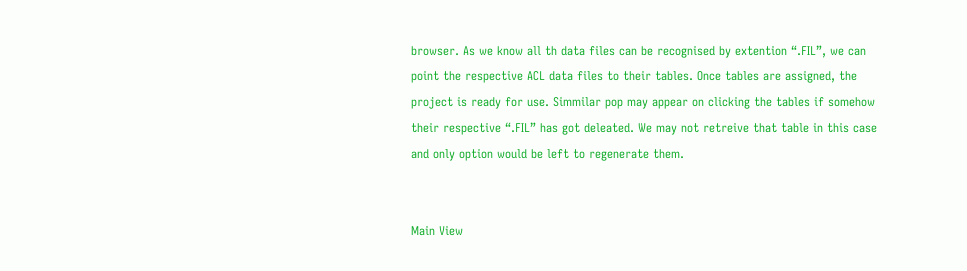browser. As we know all th data files can be recognised by extention “.FIL”, we can point the respective ACL data files to their tables. Once tables are assigned, the project is ready for use. Simmilar pop may appear on clicking the tables if somehow their respective “.FIL” has got deleated. We may not retreive that table in this case and only option would be left to regenerate them.


Main View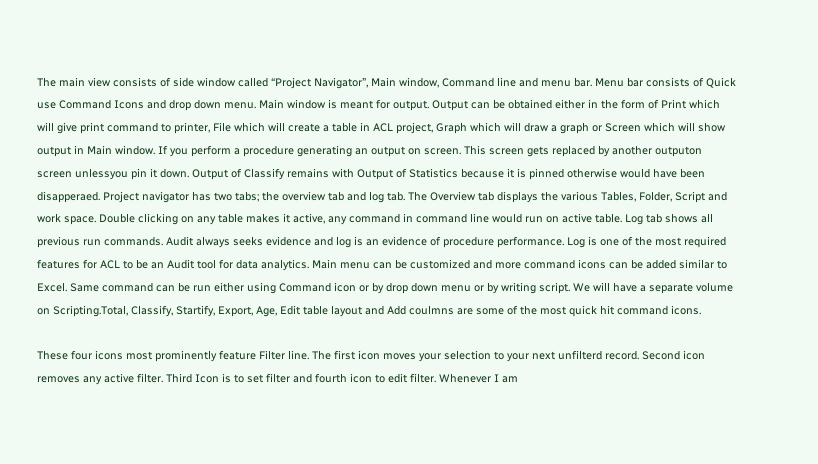The main view consists of side window called “Project Navigator”, Main window, Command line and menu bar. Menu bar consists of Quick use Command Icons and drop down menu. Main window is meant for output. Output can be obtained either in the form of Print which will give print command to printer, File which will create a table in ACL project, Graph which will draw a graph or Screen which will show output in Main window. If you perform a procedure generating an output on screen. This screen gets replaced by another outputon screen unlessyou pin it down. Output of Classify remains with Output of Statistics because it is pinned otherwise would have been disapperaed. Project navigator has two tabs; the overview tab and log tab. The Overview tab displays the various Tables, Folder, Script and work space. Double clicking on any table makes it active, any command in command line would run on active table. Log tab shows all previous run commands. Audit always seeks evidence and log is an evidence of procedure performance. Log is one of the most required features for ACL to be an Audit tool for data analytics. Main menu can be customized and more command icons can be added similar to Excel. Same command can be run either using Command icon or by drop down menu or by writing script. We will have a separate volume on Scripting.Total, Classify, Startify, Export, Age, Edit table layout and Add coulmns are some of the most quick hit command icons.

These four icons most prominently feature Filter line. The first icon moves your selection to your next unfilterd record. Second icon removes any active filter. Third Icon is to set filter and fourth icon to edit filter. Whenever I am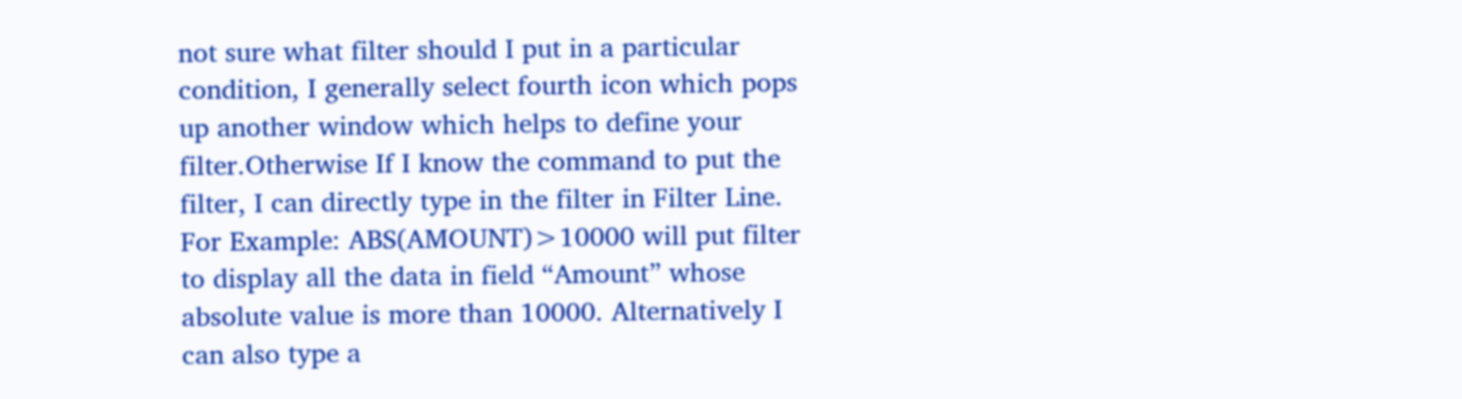not sure what filter should I put in a particular condition, I generally select fourth icon which pops up another window which helps to define your filter.Otherwise If I know the command to put the filter, I can directly type in the filter in Filter Line. For Example: ABS(AMOUNT)>10000 will put filter to display all the data in field “Amount” whose absolute value is more than 10000. Alternatively I can also type a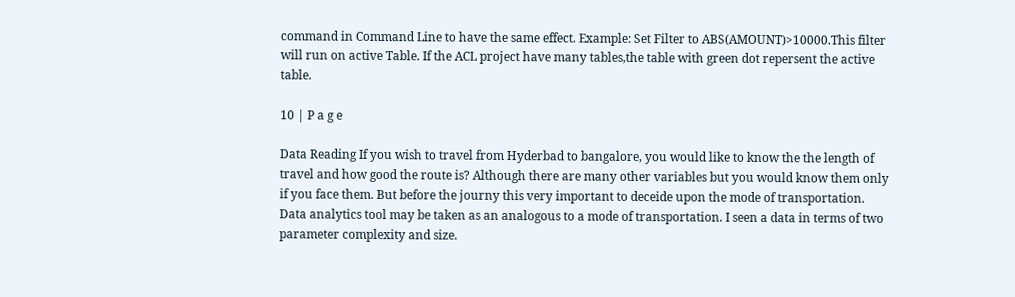command in Command Line to have the same effect. Example: Set Filter to ABS(AMOUNT)>10000.This filter will run on active Table. If the ACL project have many tables,the table with green dot repersent the active table.

10 | P a g e

Data Reading If you wish to travel from Hyderbad to bangalore, you would like to know the the length of travel and how good the route is? Although there are many other variables but you would know them only if you face them. But before the journy this very important to deceide upon the mode of transportation. Data analytics tool may be taken as an analogous to a mode of transportation. I seen a data in terms of two parameter complexity and size.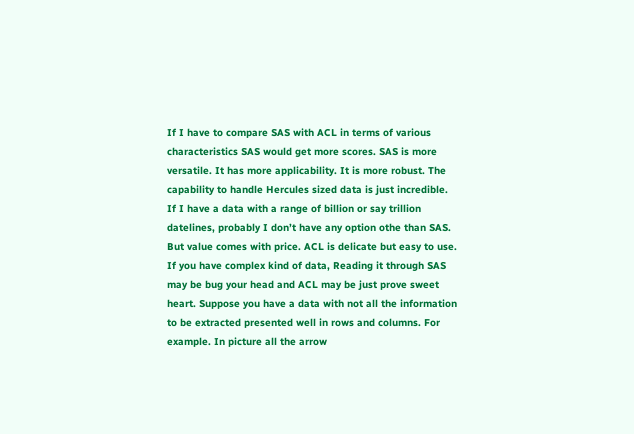If I have to compare SAS with ACL in terms of various characteristics SAS would get more scores. SAS is more versatile. It has more applicability. It is more robust. The capability to handle Hercules sized data is just incredible. If I have a data with a range of billion or say trillion datelines, probably I don’t have any option othe than SAS. But value comes with price. ACL is delicate but easy to use. If you have complex kind of data, Reading it through SAS may be bug your head and ACL may be just prove sweet heart. Suppose you have a data with not all the information to be extracted presented well in rows and columns. For example. In picture all the arrow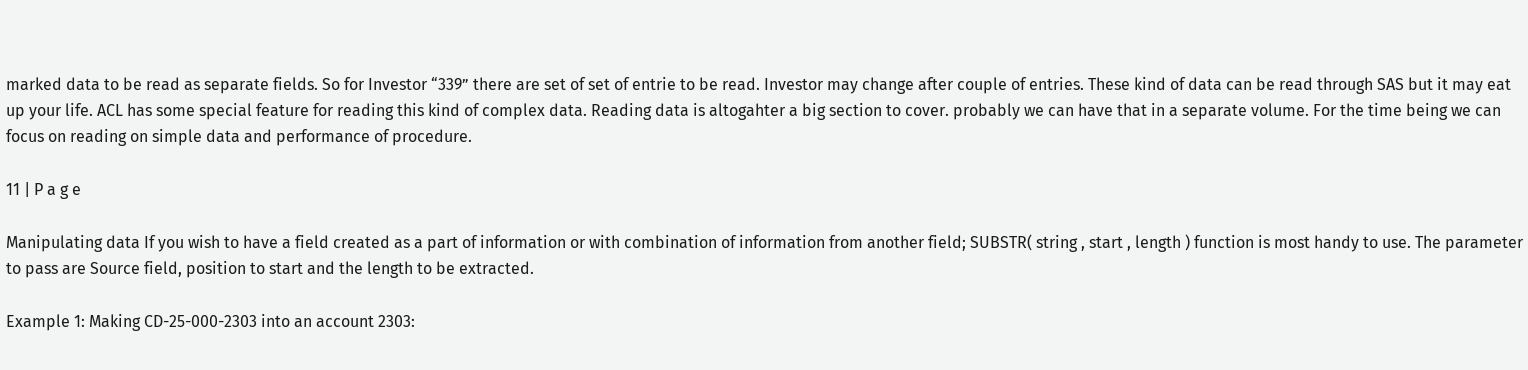marked data to be read as separate fields. So for Investor “339” there are set of set of entrie to be read. Investor may change after couple of entries. These kind of data can be read through SAS but it may eat up your life. ACL has some special feature for reading this kind of complex data. Reading data is altogahter a big section to cover. probably we can have that in a separate volume. For the time being we can focus on reading on simple data and performance of procedure.

11 | P a g e

Manipulating data If you wish to have a field created as a part of information or with combination of information from another field; SUBSTR( string , start , length ) function is most handy to use. The parameter to pass are Source field, position to start and the length to be extracted.

Example 1: Making CD-25-000-2303 into an account 2303: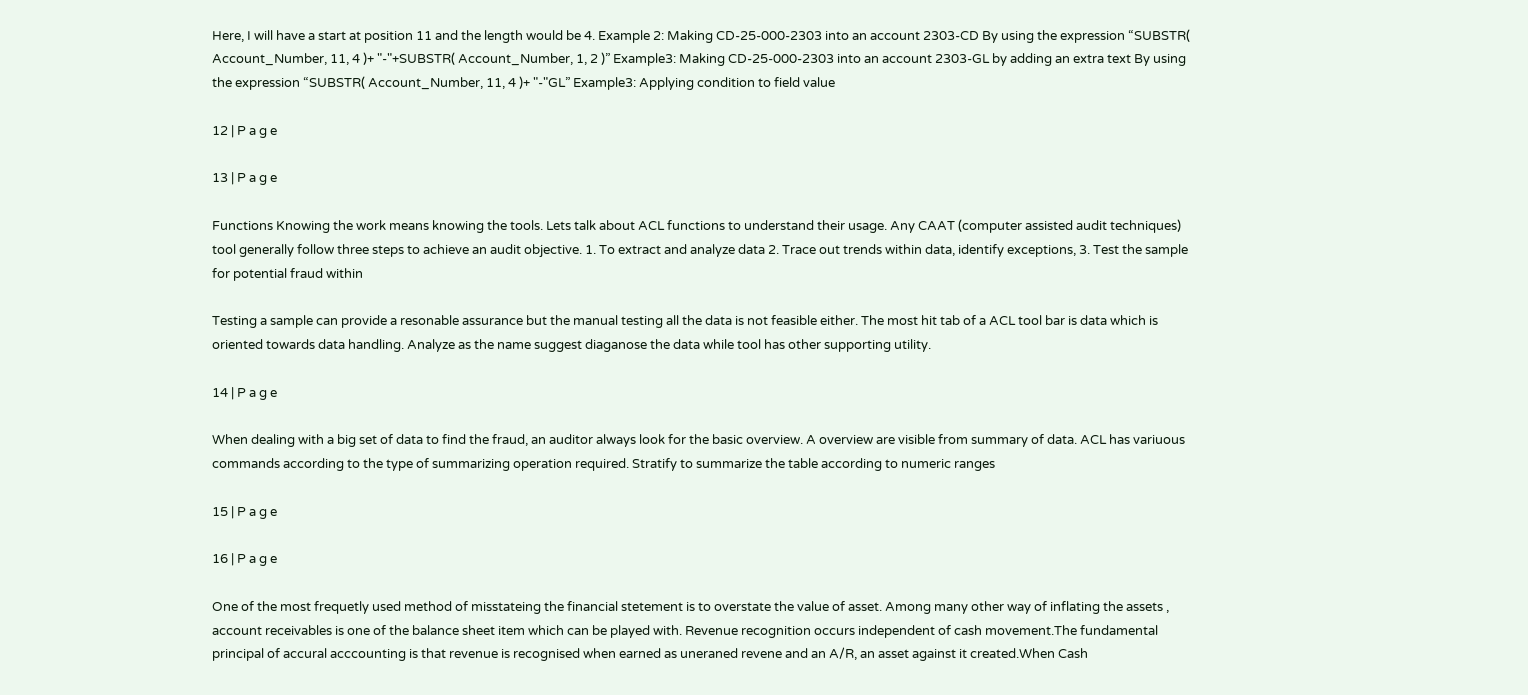Here, I will have a start at position 11 and the length would be 4. Example 2: Making CD-25-000-2303 into an account 2303-CD By using the expression “SUBSTR( Account_Number, 11, 4 )+ "-"+SUBSTR( Account_Number, 1, 2 )” Example3: Making CD-25-000-2303 into an account 2303-GL by adding an extra text By using the expression “SUBSTR( Account_Number, 11, 4 )+ "-"GL” Example3: Applying condition to field value

12 | P a g e

13 | P a g e

Functions Knowing the work means knowing the tools. Lets talk about ACL functions to understand their usage. Any CAAT (computer assisted audit techniques) tool generally follow three steps to achieve an audit objective. 1. To extract and analyze data 2. Trace out trends within data, identify exceptions, 3. Test the sample for potential fraud within

Testing a sample can provide a resonable assurance but the manual testing all the data is not feasible either. The most hit tab of a ACL tool bar is data which is oriented towards data handling. Analyze as the name suggest diaganose the data while tool has other supporting utility.

14 | P a g e

When dealing with a big set of data to find the fraud, an auditor always look for the basic overview. A overview are visible from summary of data. ACL has variuous commands according to the type of summarizing operation required. Stratify to summarize the table according to numeric ranges

15 | P a g e

16 | P a g e

One of the most frequetly used method of misstateing the financial stetement is to overstate the value of asset. Among many other way of inflating the assets , account receivables is one of the balance sheet item which can be played with. Revenue recognition occurs independent of cash movement.The fundamental principal of accural acccounting is that revenue is recognised when earned as uneraned revene and an A/R, an asset against it created.When Cash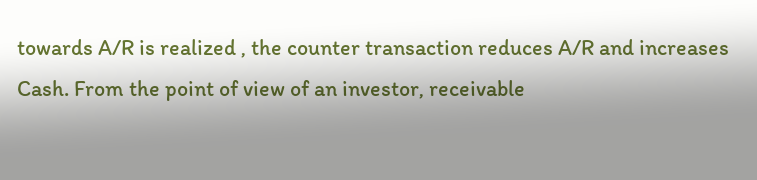towards A/R is realized , the counter transaction reduces A/R and increases Cash. From the point of view of an investor, receivable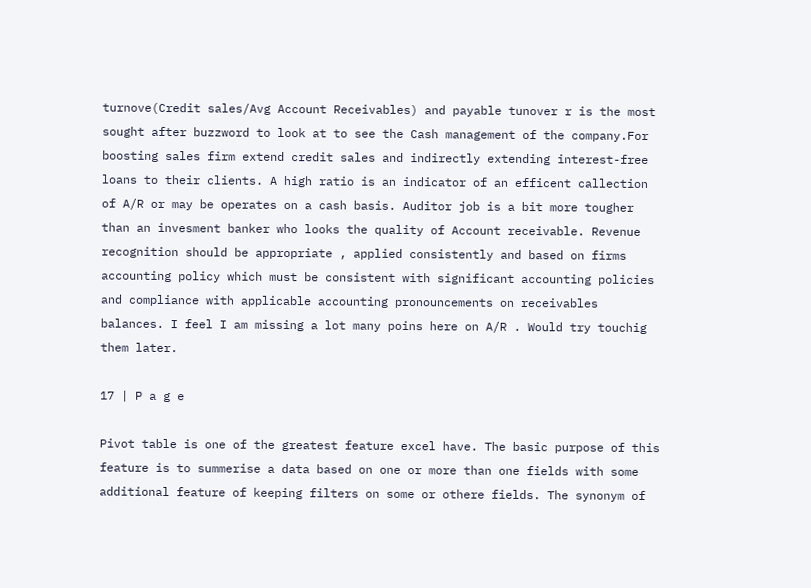turnove(Credit sales/Avg Account Receivables) and payable tunover r is the most sought after buzzword to look at to see the Cash management of the company.For boosting sales firm extend credit sales and indirectly extending interest-free loans to their clients. A high ratio is an indicator of an efficent callection of A/R or may be operates on a cash basis. Auditor job is a bit more tougher than an invesment banker who looks the quality of Account receivable. Revenue recognition should be appropriate , applied consistently and based on firms accounting policy which must be consistent with significant accounting policies and compliance with applicable accounting pronouncements on receivables balances. I feel I am missing a lot many poins here on A/R . Would try touchig them later.

17 | P a g e

Pivot table is one of the greatest feature excel have. The basic purpose of this feature is to summerise a data based on one or more than one fields with some additional feature of keeping filters on some or othere fields. The synonym of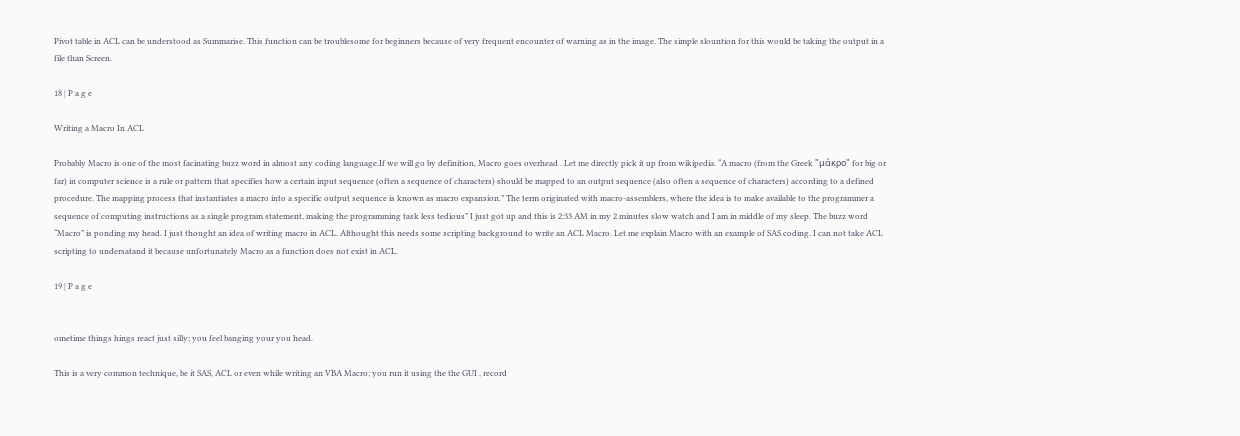Pivot table in ACL can be understood as Summarise. This function can be troublesome for beginners because of very frequent encounter of warning as in the image. The simple slountion for this would be taking the output in a file than Screen.

18 | P a g e

Writing a Macro In ACL

Probably Macro is one of the most facinating buzz word in almost any coding language.If we will go by definition, Macro goes overhead . Let me directly pick it up from wikipedia. “A macro (from the Greek "μάκρο" for big or far) in computer science is a rule or pattern that specifies how a certain input sequence (often a sequence of characters) should be mapped to an output sequence (also often a sequence of characters) according to a defined procedure. The mapping process that instantiates a macro into a specific output sequence is known as macro expansion.” The term originated with macro-assemblers, where the idea is to make available to the programmer a sequence of computing instructions as a single program statement, making the programming task less tedious” I just got up and this is 2:33 AM in my 2 minutes slow watch and I am in middle of my sleep. The buzz word “Macro” is ponding my head. I just thought an idea of writing macro in ACL. Althought this needs some scripting background to write an ACL Macro. Let me explain Macro with an example of SAS coding. I can not take ACL scripting to undersatand it because unfortunately Macro as a function does not exist in ACL.

19 | P a g e


ometime things hings react just silly; you feel banging your you head.

This is a very common technique, be it SAS, ACL or even while writing an VBA Macro; you run it using the the GUI , record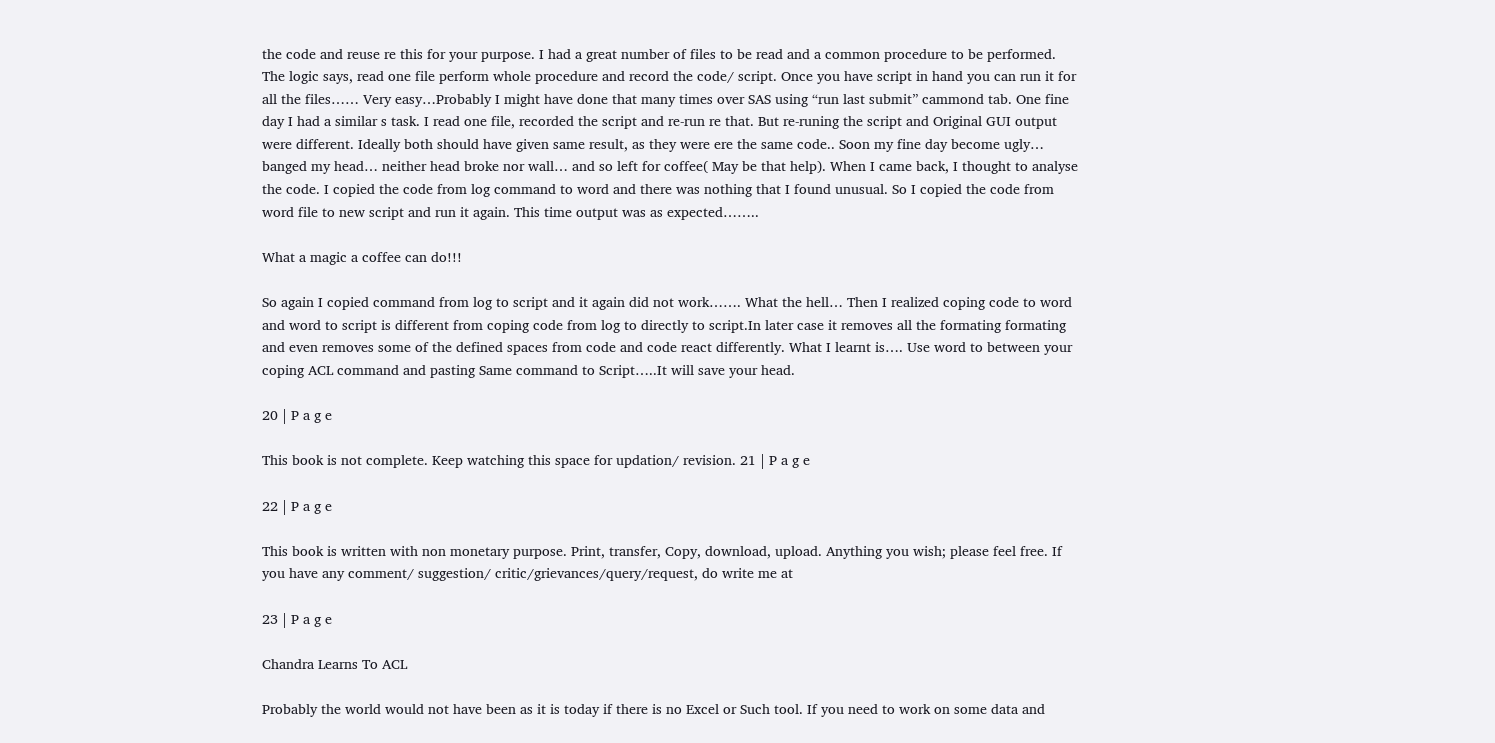the code and reuse re this for your purpose. I had a great number of files to be read and a common procedure to be performed. The logic says, read one file perform whole procedure and record the code/ script. Once you have script in hand you can run it for all the files…… Very easy…Probably I might have done that many times over SAS using “run last submit” cammond tab. One fine day I had a similar s task. I read one file, recorded the script and re-run re that. But re-runing the script and Original GUI output were different. Ideally both should have given same result, as they were ere the same code.. Soon my fine day become ugly… banged my head… neither head broke nor wall… and so left for coffee( May be that help). When I came back, I thought to analyse the code. I copied the code from log command to word and there was nothing that I found unusual. So I copied the code from word file to new script and run it again. This time output was as expected……..

What a magic a coffee can do!!!

So again I copied command from log to script and it again did not work……. What the hell… Then I realized coping code to word and word to script is different from coping code from log to directly to script.In later case it removes all the formating formating and even removes some of the defined spaces from code and code react differently. What I learnt is…. Use word to between your coping ACL command and pasting Same command to Script…..It will save your head.

20 | P a g e

This book is not complete. Keep watching this space for updation/ revision. 21 | P a g e

22 | P a g e

This book is written with non monetary purpose. Print, transfer, Copy, download, upload. Anything you wish; please feel free. If you have any comment/ suggestion/ critic/grievances/query/request, do write me at

23 | P a g e

Chandra Learns To ACL

Probably the world would not have been as it is today if there is no Excel or Such tool. If you need to work on some data and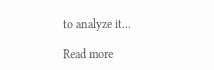to analyze it...

Read more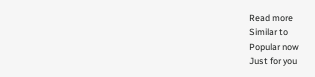Read more
Similar to
Popular now
Just for you